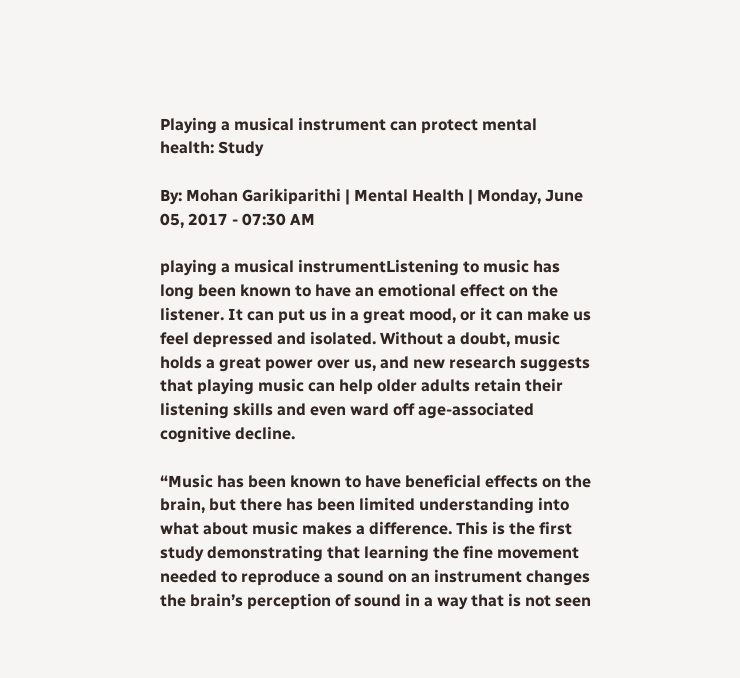Playing a musical instrument can protect mental health: Study

By: Mohan Garikiparithi | Mental Health | Monday, June 05, 2017 - 07:30 AM

playing a musical instrumentListening to music has long been known to have an emotional effect on the listener. It can put us in a great mood, or it can make us feel depressed and isolated. Without a doubt, music holds a great power over us, and new research suggests that playing music can help older adults retain their listening skills and even ward off age-associated cognitive decline.

“Music has been known to have beneficial effects on the brain, but there has been limited understanding into what about music makes a difference. This is the first study demonstrating that learning the fine movement needed to reproduce a sound on an instrument changes the brain’s perception of sound in a way that is not seen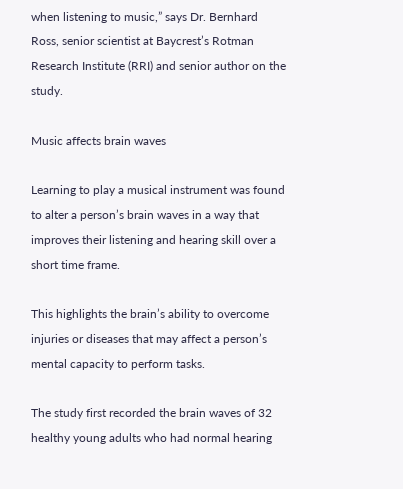when listening to music,” says Dr. Bernhard Ross, senior scientist at Baycrest’s Rotman Research Institute (RRI) and senior author on the study.

Music affects brain waves

Learning to play a musical instrument was found to alter a person’s brain waves in a way that improves their listening and hearing skill over a short time frame.

This highlights the brain’s ability to overcome injuries or diseases that may affect a person’s mental capacity to perform tasks.

The study first recorded the brain waves of 32 healthy young adults who had normal hearing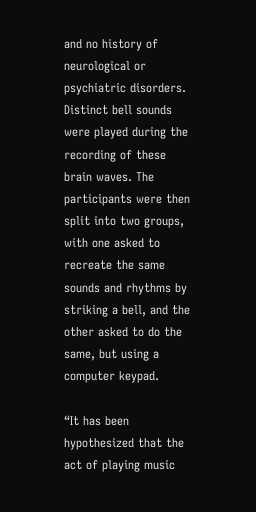and no history of neurological or psychiatric disorders. Distinct bell sounds were played during the recording of these brain waves. The participants were then split into two groups, with one asked to recreate the same sounds and rhythms by striking a bell, and the other asked to do the same, but using a computer keypad.

“It has been hypothesized that the act of playing music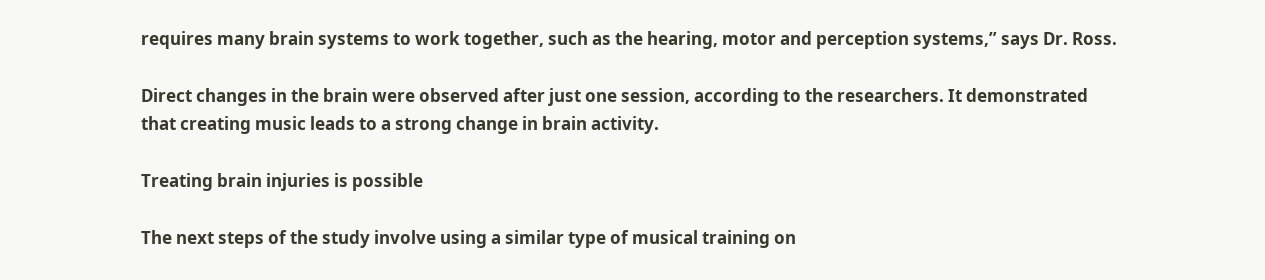requires many brain systems to work together, such as the hearing, motor and perception systems,” says Dr. Ross.

Direct changes in the brain were observed after just one session, according to the researchers. It demonstrated that creating music leads to a strong change in brain activity.

Treating brain injuries is possible

The next steps of the study involve using a similar type of musical training on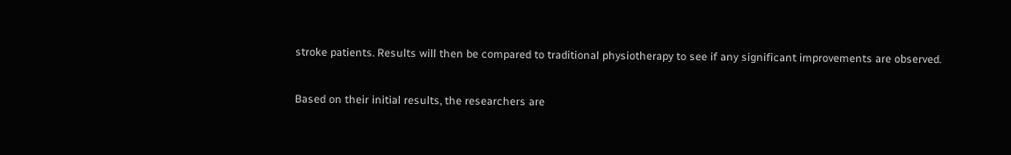stroke patients. Results will then be compared to traditional physiotherapy to see if any significant improvements are observed.

Based on their initial results, the researchers are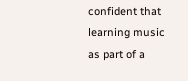confident that learning music as part of a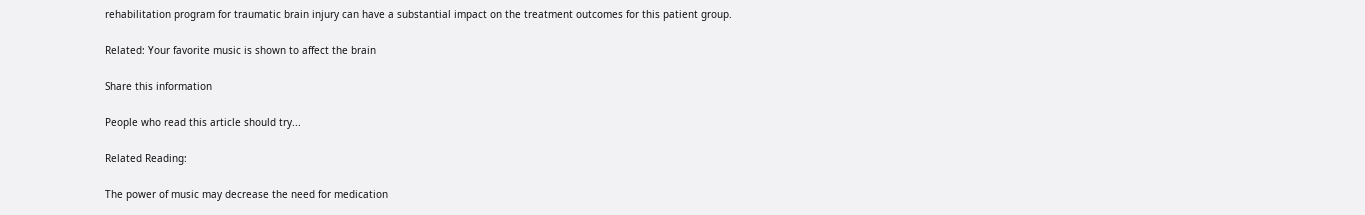rehabilitation program for traumatic brain injury can have a substantial impact on the treatment outcomes for this patient group.

Related: Your favorite music is shown to affect the brain

Share this information

People who read this article should try...

Related Reading:

The power of music may decrease the need for medication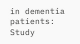in dementia patients: Study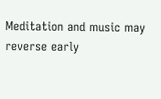Meditation and music may reverse early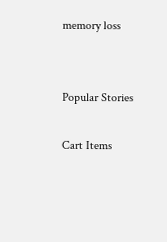memory loss


Popular Stories

Cart Items